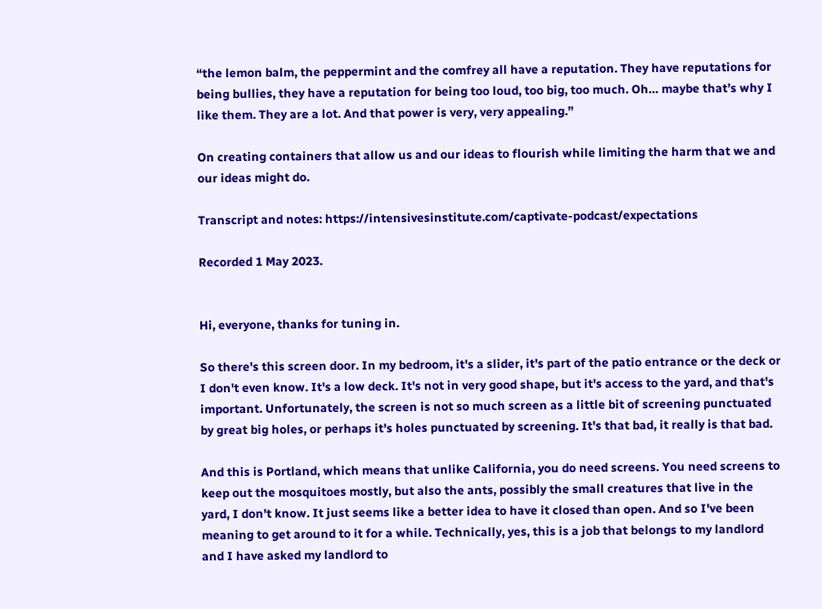“the lemon balm, the peppermint and the comfrey all have a reputation. They have reputations for being bullies, they have a reputation for being too loud, too big, too much. Oh… maybe that’s why I like them. They are a lot. And that power is very, very appealing.”

On creating containers that allow us and our ideas to flourish while limiting the harm that we and our ideas might do.

Transcript and notes: https://intensivesinstitute.com/captivate-podcast/expectations

Recorded 1 May 2023.


Hi, everyone, thanks for tuning in.

So there's this screen door. In my bedroom, it's a slider, it's part of the patio entrance or the deck or I don't even know. It's a low deck. It's not in very good shape, but it's access to the yard, and that's important. Unfortunately, the screen is not so much screen as a little bit of screening punctuated by great big holes, or perhaps it's holes punctuated by screening. It's that bad, it really is that bad.

And this is Portland, which means that unlike California, you do need screens. You need screens to keep out the mosquitoes mostly, but also the ants, possibly the small creatures that live in the yard, I don't know. It just seems like a better idea to have it closed than open. And so I've been meaning to get around to it for a while. Technically, yes, this is a job that belongs to my landlord and I have asked my landlord to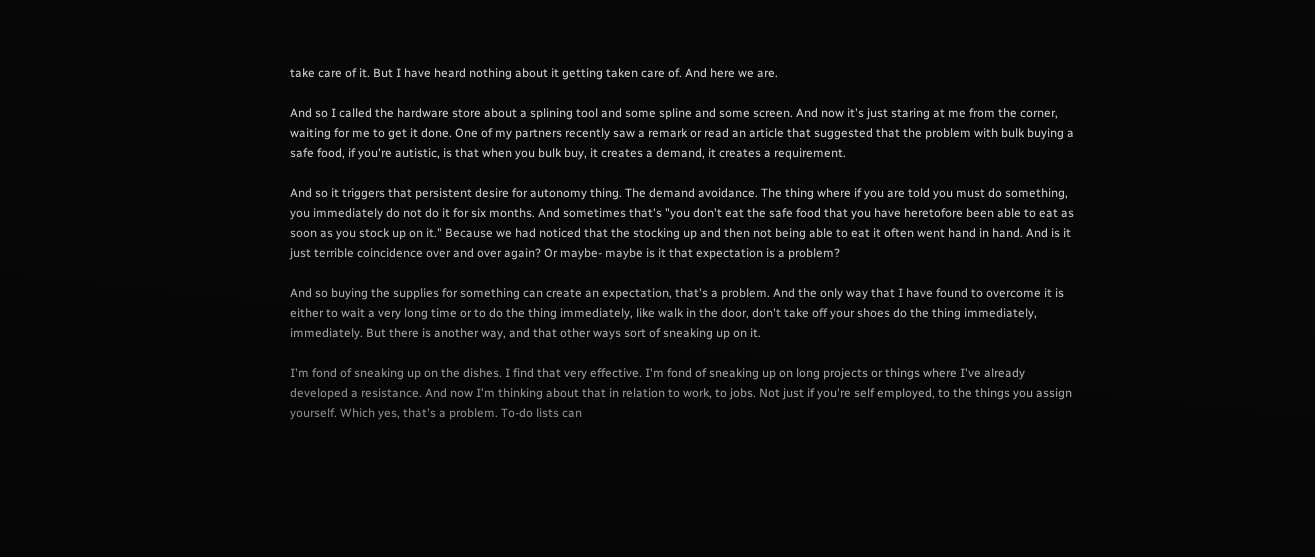take care of it. But I have heard nothing about it getting taken care of. And here we are.

And so I called the hardware store about a splining tool and some spline and some screen. And now it's just staring at me from the corner, waiting for me to get it done. One of my partners recently saw a remark or read an article that suggested that the problem with bulk buying a safe food, if you're autistic, is that when you bulk buy, it creates a demand, it creates a requirement.

And so it triggers that persistent desire for autonomy thing. The demand avoidance. The thing where if you are told you must do something, you immediately do not do it for six months. And sometimes that's "you don't eat the safe food that you have heretofore been able to eat as soon as you stock up on it." Because we had noticed that the stocking up and then not being able to eat it often went hand in hand. And is it just terrible coincidence over and over again? Or maybe- maybe is it that expectation is a problem?

And so buying the supplies for something can create an expectation, that's a problem. And the only way that I have found to overcome it is either to wait a very long time or to do the thing immediately, like walk in the door, don't take off your shoes do the thing immediately, immediately. But there is another way, and that other ways sort of sneaking up on it.

I'm fond of sneaking up on the dishes. I find that very effective. I'm fond of sneaking up on long projects or things where I've already developed a resistance. And now I'm thinking about that in relation to work, to jobs. Not just if you're self employed, to the things you assign yourself. Which yes, that's a problem. To-do lists can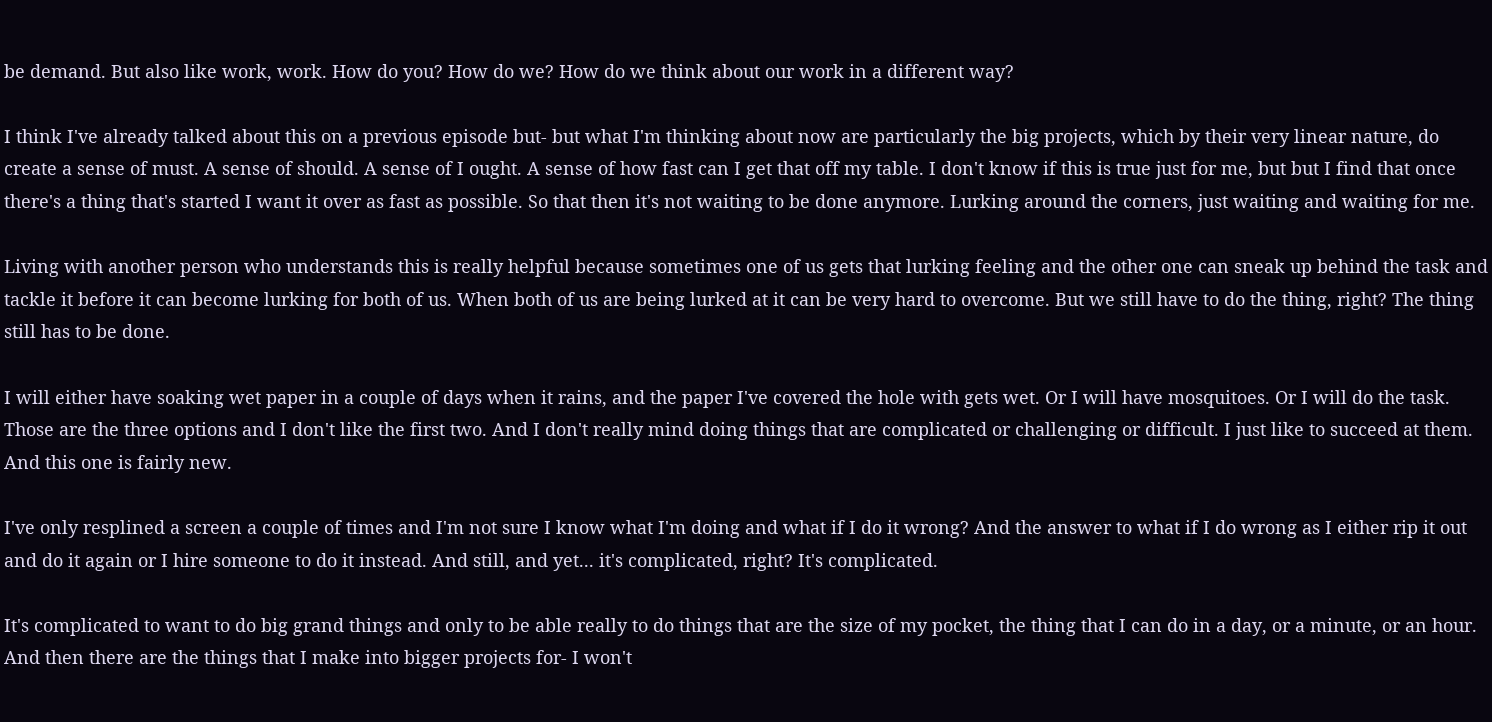be demand. But also like work, work. How do you? How do we? How do we think about our work in a different way?

I think I've already talked about this on a previous episode but- but what I'm thinking about now are particularly the big projects, which by their very linear nature, do create a sense of must. A sense of should. A sense of I ought. A sense of how fast can I get that off my table. I don't know if this is true just for me, but but I find that once there's a thing that's started I want it over as fast as possible. So that then it's not waiting to be done anymore. Lurking around the corners, just waiting and waiting for me.

Living with another person who understands this is really helpful because sometimes one of us gets that lurking feeling and the other one can sneak up behind the task and tackle it before it can become lurking for both of us. When both of us are being lurked at it can be very hard to overcome. But we still have to do the thing, right? The thing still has to be done.

I will either have soaking wet paper in a couple of days when it rains, and the paper I've covered the hole with gets wet. Or I will have mosquitoes. Or I will do the task. Those are the three options and I don't like the first two. And I don't really mind doing things that are complicated or challenging or difficult. I just like to succeed at them. And this one is fairly new.

I've only resplined a screen a couple of times and I'm not sure I know what I'm doing and what if I do it wrong? And the answer to what if I do wrong as I either rip it out and do it again or I hire someone to do it instead. And still, and yet... it's complicated, right? It's complicated.

It's complicated to want to do big grand things and only to be able really to do things that are the size of my pocket, the thing that I can do in a day, or a minute, or an hour. And then there are the things that I make into bigger projects for- I won't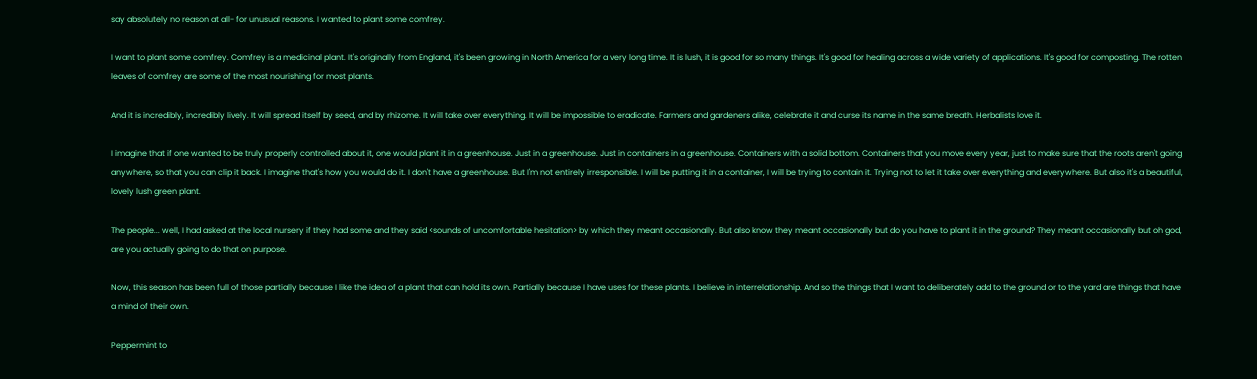say absolutely no reason at all- for unusual reasons. I wanted to plant some comfrey.

I want to plant some comfrey. Comfrey is a medicinal plant. It's originally from England, it's been growing in North America for a very long time. It is lush, it is good for so many things. It's good for healing across a wide variety of applications. It's good for composting. The rotten leaves of comfrey are some of the most nourishing for most plants.

And it is incredibly, incredibly lively. It will spread itself by seed, and by rhizome. It will take over everything. It will be impossible to eradicate. Farmers and gardeners alike, celebrate it and curse its name in the same breath. Herbalists love it.

I imagine that if one wanted to be truly properly controlled about it, one would plant it in a greenhouse. Just in a greenhouse. Just in containers in a greenhouse. Containers with a solid bottom. Containers that you move every year, just to make sure that the roots aren't going anywhere, so that you can clip it back. I imagine that's how you would do it. I don't have a greenhouse. But I'm not entirely irresponsible. I will be putting it in a container, I will be trying to contain it. Trying not to let it take over everything and everywhere. But also it's a beautiful, lovely lush green plant.

The people... well, I had asked at the local nursery if they had some and they said <sounds of uncomfortable hesitation> by which they meant occasionally. But also know they meant occasionally but do you have to plant it in the ground? They meant occasionally but oh god, are you actually going to do that on purpose.

Now, this season has been full of those partially because I like the idea of a plant that can hold its own. Partially because I have uses for these plants. I believe in interrelationship. And so the things that I want to deliberately add to the ground or to the yard are things that have a mind of their own.

Peppermint to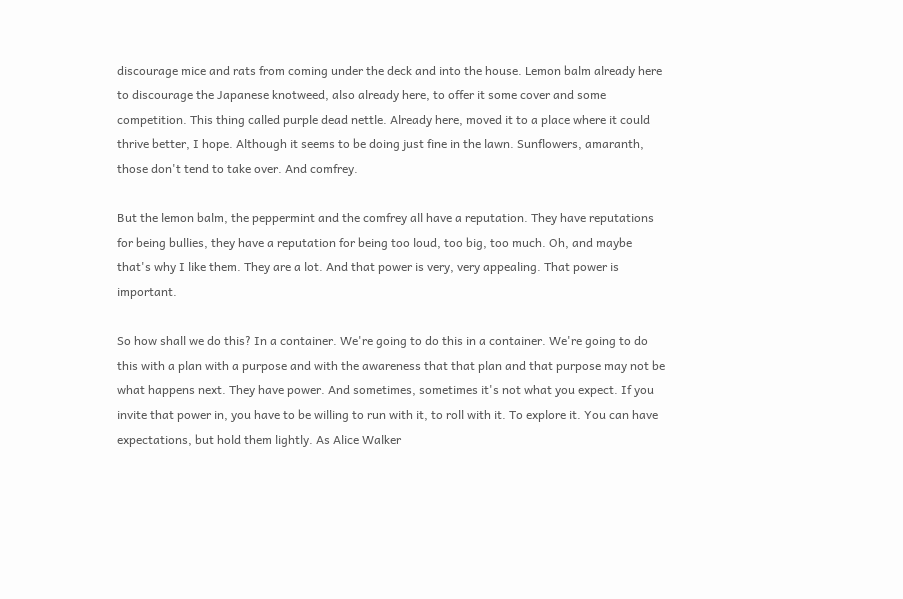discourage mice and rats from coming under the deck and into the house. Lemon balm already here to discourage the Japanese knotweed, also already here, to offer it some cover and some competition. This thing called purple dead nettle. Already here, moved it to a place where it could thrive better, I hope. Although it seems to be doing just fine in the lawn. Sunflowers, amaranth, those don't tend to take over. And comfrey.

But the lemon balm, the peppermint and the comfrey all have a reputation. They have reputations for being bullies, they have a reputation for being too loud, too big, too much. Oh, and maybe that's why I like them. They are a lot. And that power is very, very appealing. That power is important.

So how shall we do this? In a container. We're going to do this in a container. We're going to do this with a plan with a purpose and with the awareness that that plan and that purpose may not be what happens next. They have power. And sometimes, sometimes it's not what you expect. If you invite that power in, you have to be willing to run with it, to roll with it. To explore it. You can have expectations, but hold them lightly. As Alice Walker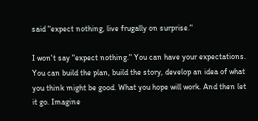said "expect nothing, live frugally on surprise."

I won't say "expect nothing." You can have your expectations. You can build the plan, build the story, develop an idea of what you think might be good. What you hope will work. And then let it go. Imagine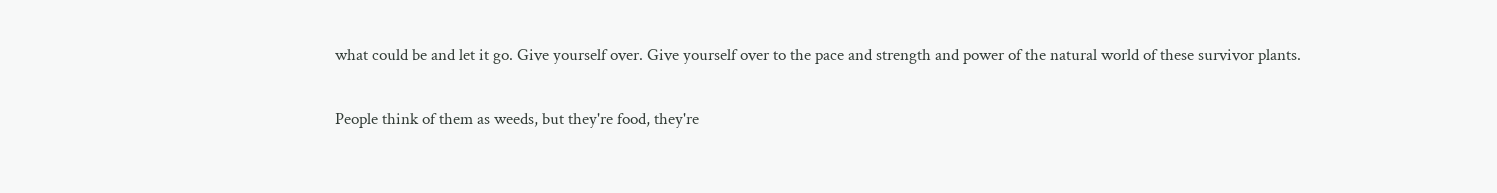what could be and let it go. Give yourself over. Give yourself over to the pace and strength and power of the natural world of these survivor plants.

People think of them as weeds, but they're food, they're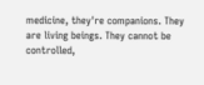medicine, they're companions. They are living beings. They cannot be controlled,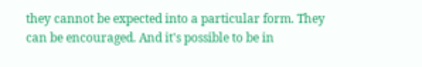they cannot be expected into a particular form. They can be encouraged. And it's possible to be in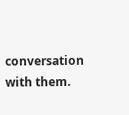conversation with them.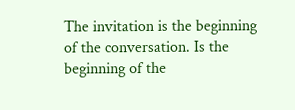The invitation is the beginning of the conversation. Is the beginning of the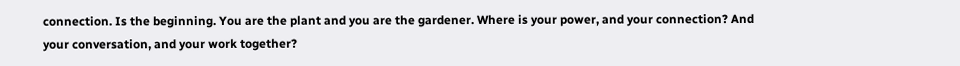connection. Is the beginning. You are the plant and you are the gardener. Where is your power, and your connection? And your conversation, and your work together?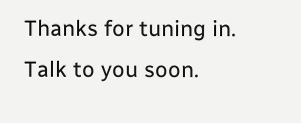Thanks for tuning in. Talk to you soon.